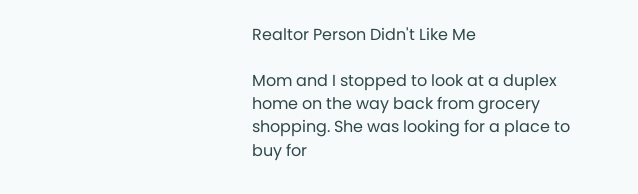Realtor Person Didn't Like Me

Mom and I stopped to look at a duplex home on the way back from grocery shopping. She was looking for a place to buy for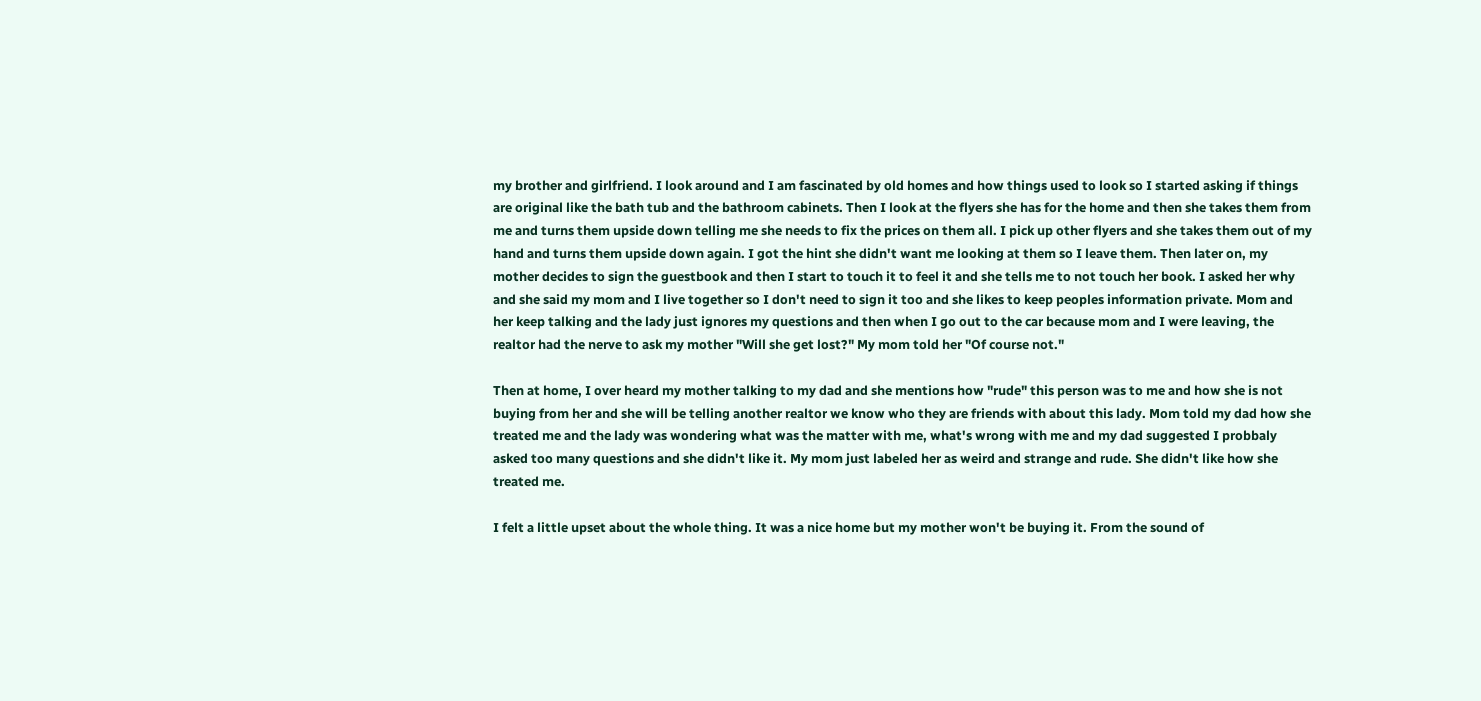my brother and girlfriend. I look around and I am fascinated by old homes and how things used to look so I started asking if things are original like the bath tub and the bathroom cabinets. Then I look at the flyers she has for the home and then she takes them from me and turns them upside down telling me she needs to fix the prices on them all. I pick up other flyers and she takes them out of my hand and turns them upside down again. I got the hint she didn't want me looking at them so I leave them. Then later on, my mother decides to sign the guestbook and then I start to touch it to feel it and she tells me to not touch her book. I asked her why and she said my mom and I live together so I don't need to sign it too and she likes to keep peoples information private. Mom and her keep talking and the lady just ignores my questions and then when I go out to the car because mom and I were leaving, the realtor had the nerve to ask my mother "Will she get lost?" My mom told her "Of course not."

Then at home, I over heard my mother talking to my dad and she mentions how "rude" this person was to me and how she is not buying from her and she will be telling another realtor we know who they are friends with about this lady. Mom told my dad how she treated me and the lady was wondering what was the matter with me, what's wrong with me and my dad suggested I probbaly asked too many questions and she didn't like it. My mom just labeled her as weird and strange and rude. She didn't like how she treated me.

I felt a little upset about the whole thing. It was a nice home but my mother won't be buying it. From the sound of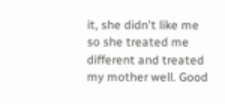it, she didn't like me so she treated me different and treated my mother well. Good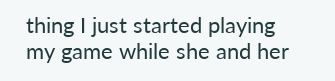thing I just started playing my game while she and her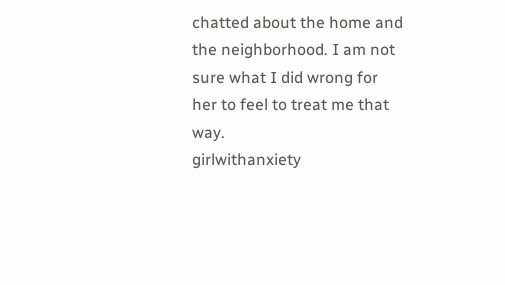chatted about the home and the neighborhood. I am not sure what I did wrong for her to feel to treat me that way.
girlwithanxiety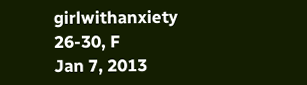girlwithanxiety
26-30, F
Jan 7, 2013